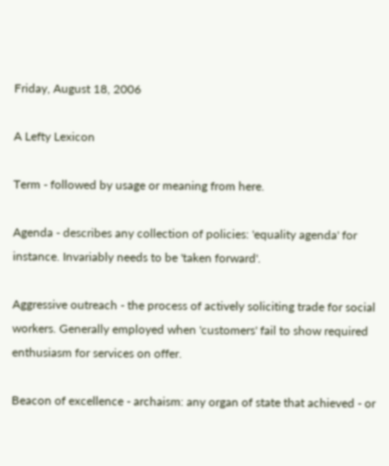Friday, August 18, 2006

A Lefty Lexicon

Term - followed by usage or meaning from here.

Agenda - describes any collection of policies: 'equality agenda' for instance. Invariably needs to be 'taken forward'.

Aggressive outreach - the process of actively soliciting trade for social workers. Generally employed when 'customers' fail to show required enthusiasm for services on offer.

Beacon of excellence - archaism: any organ of state that achieved - or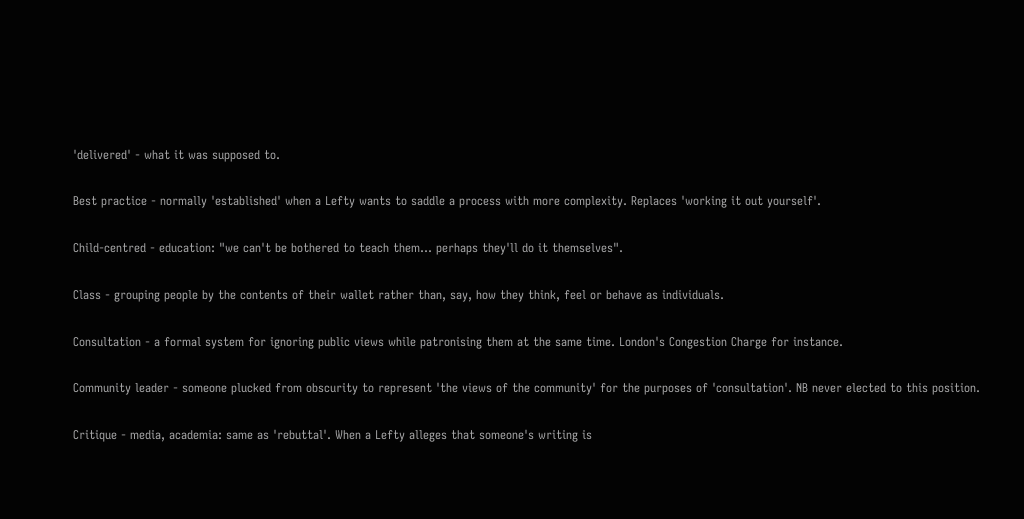'delivered' - what it was supposed to.

Best practice - normally 'established' when a Lefty wants to saddle a process with more complexity. Replaces 'working it out yourself'.

Child-centred - education: "we can't be bothered to teach them… perhaps they'll do it themselves".

Class - grouping people by the contents of their wallet rather than, say, how they think, feel or behave as individuals.

Consultation - a formal system for ignoring public views while patronising them at the same time. London's Congestion Charge for instance.

Community leader - someone plucked from obscurity to represent 'the views of the community' for the purposes of 'consultation'. NB never elected to this position.

Critique - media, academia: same as 'rebuttal'. When a Lefty alleges that someone's writing is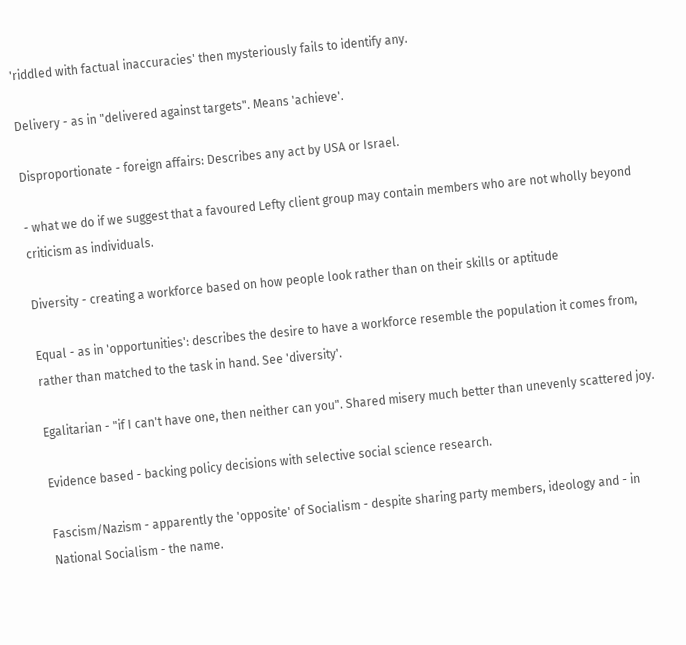'riddled with factual inaccuracies' then mysteriously fails to identify any.

Delivery - as in "delivered against targets". Means 'achieve'.

Disproportionate - foreign affairs: Describes any act by USA or Israel.

- what we do if we suggest that a favoured Lefty client group may contain members who are not wholly beyond criticism as individuals.

Diversity - creating a workforce based on how people look rather than on their skills or aptitude

Equal - as in 'opportunities': describes the desire to have a workforce resemble the population it comes from, rather than matched to the task in hand. See 'diversity'.

Egalitarian - "if I can't have one, then neither can you". Shared misery much better than unevenly scattered joy.

Evidence based - backing policy decisions with selective social science research.

Fascism/Nazism - apparently the 'opposite' of Socialism - despite sharing party members, ideology and - in National Socialism - the name.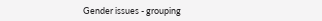Gender issues - grouping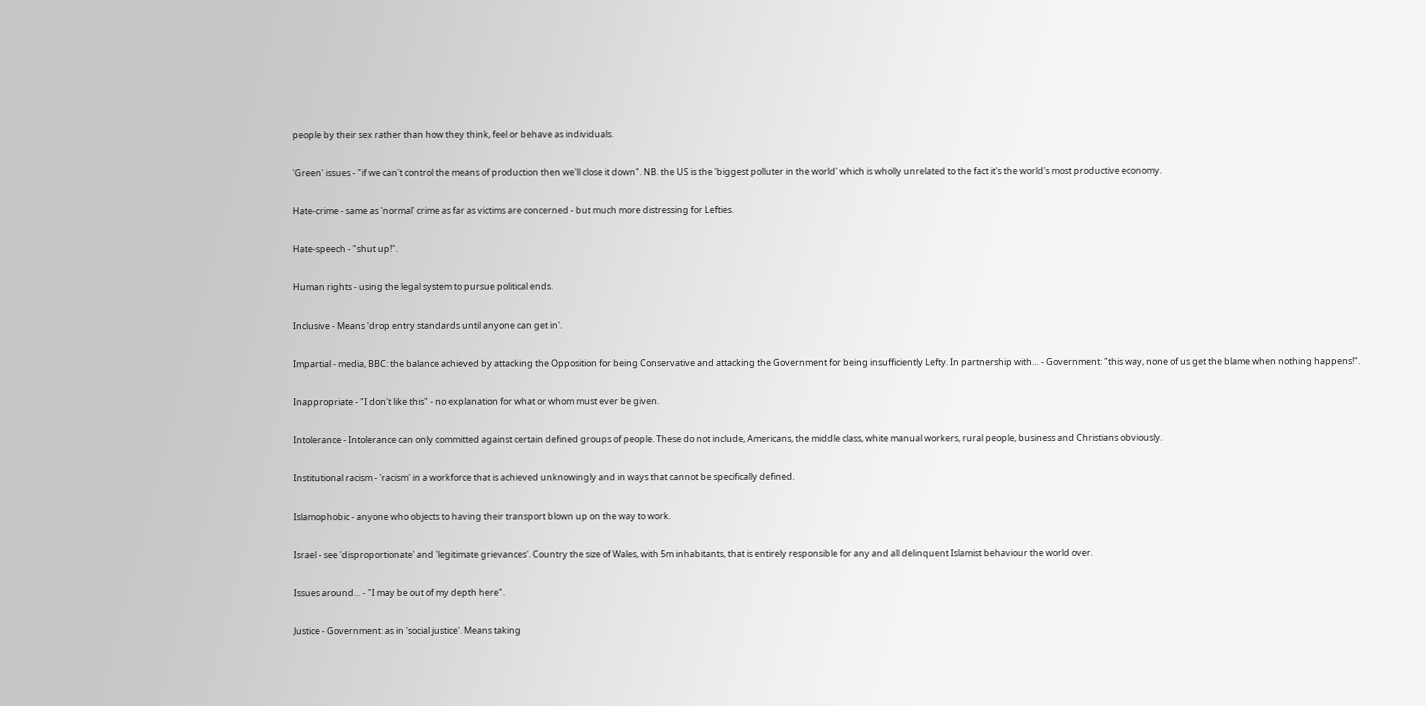people by their sex rather than how they think, feel or behave as individuals.

'Green' issues - "if we can't control the means of production then we'll close it down". NB. the US is the 'biggest polluter in the world' which is wholly unrelated to the fact it's the world's most productive economy.

Hate-crime - same as 'normal' crime as far as victims are concerned - but much more distressing for Lefties.

Hate-speech - "shut up!".

Human rights - using the legal system to pursue political ends.

Inclusive - Means 'drop entry standards until anyone can get in'.

Impartial - media, BBC: the balance achieved by attacking the Opposition for being Conservative and attacking the Government for being insufficiently Lefty. In partnership with… - Government: "this way, none of us get the blame when nothing happens!".

Inappropriate - "I don't like this" - no explanation for what or whom must ever be given.

Intolerance - Intolerance can only committed against certain defined groups of people. These do not include, Americans, the middle class, white manual workers, rural people, business and Christians obviously.

Institutional racism - 'racism' in a workforce that is achieved unknowingly and in ways that cannot be specifically defined.

Islamophobic - anyone who objects to having their transport blown up on the way to work.

Israel - see 'disproportionate' and 'legitimate grievances'. Country the size of Wales, with 5m inhabitants, that is entirely responsible for any and all delinquent Islamist behaviour the world over.

Issues around… - "I may be out of my depth here".

Justice - Government: as in 'social justice'. Means taking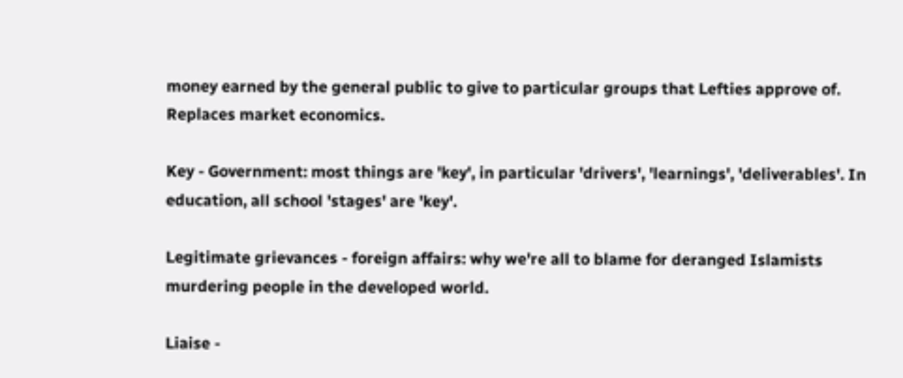money earned by the general public to give to particular groups that Lefties approve of. Replaces market economics.

Key - Government: most things are 'key', in particular 'drivers', 'learnings', 'deliverables'. In education, all school 'stages' are 'key'.

Legitimate grievances - foreign affairs: why we're all to blame for deranged Islamists murdering people in the developed world.

Liaise -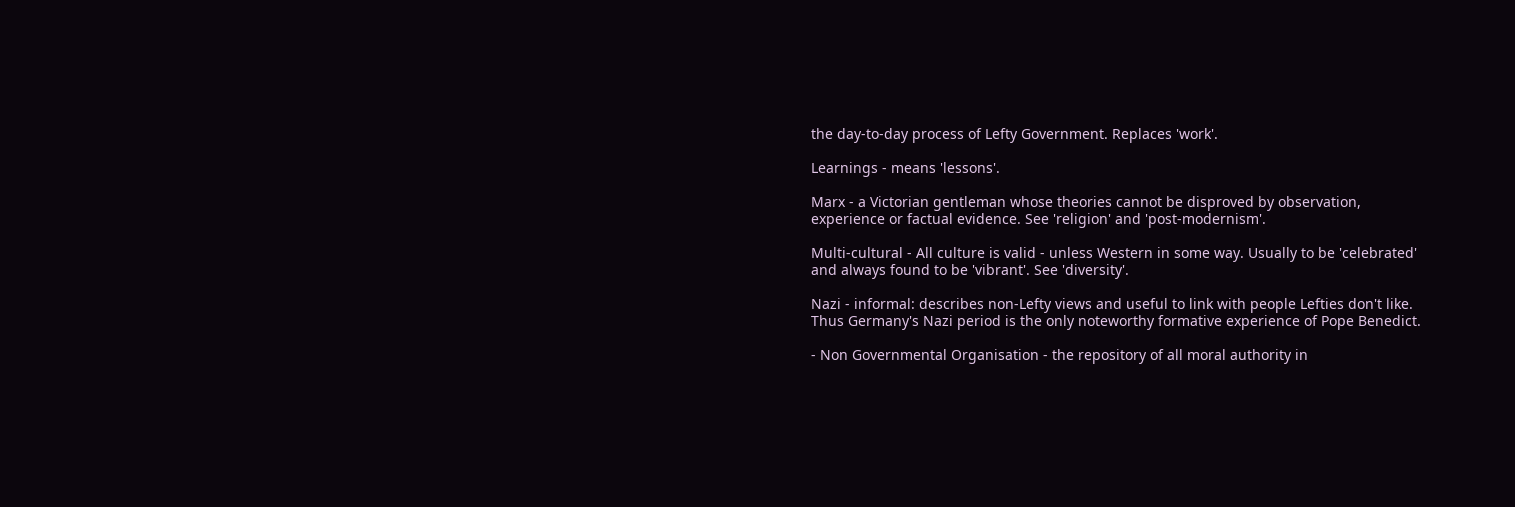the day-to-day process of Lefty Government. Replaces 'work'.

Learnings - means 'lessons'.

Marx - a Victorian gentleman whose theories cannot be disproved by observation, experience or factual evidence. See 'religion' and 'post-modernism'.

Multi-cultural - All culture is valid - unless Western in some way. Usually to be 'celebrated' and always found to be 'vibrant'. See 'diversity'.

Nazi - informal: describes non-Lefty views and useful to link with people Lefties don't like. Thus Germany's Nazi period is the only noteworthy formative experience of Pope Benedict.

- Non Governmental Organisation - the repository of all moral authority in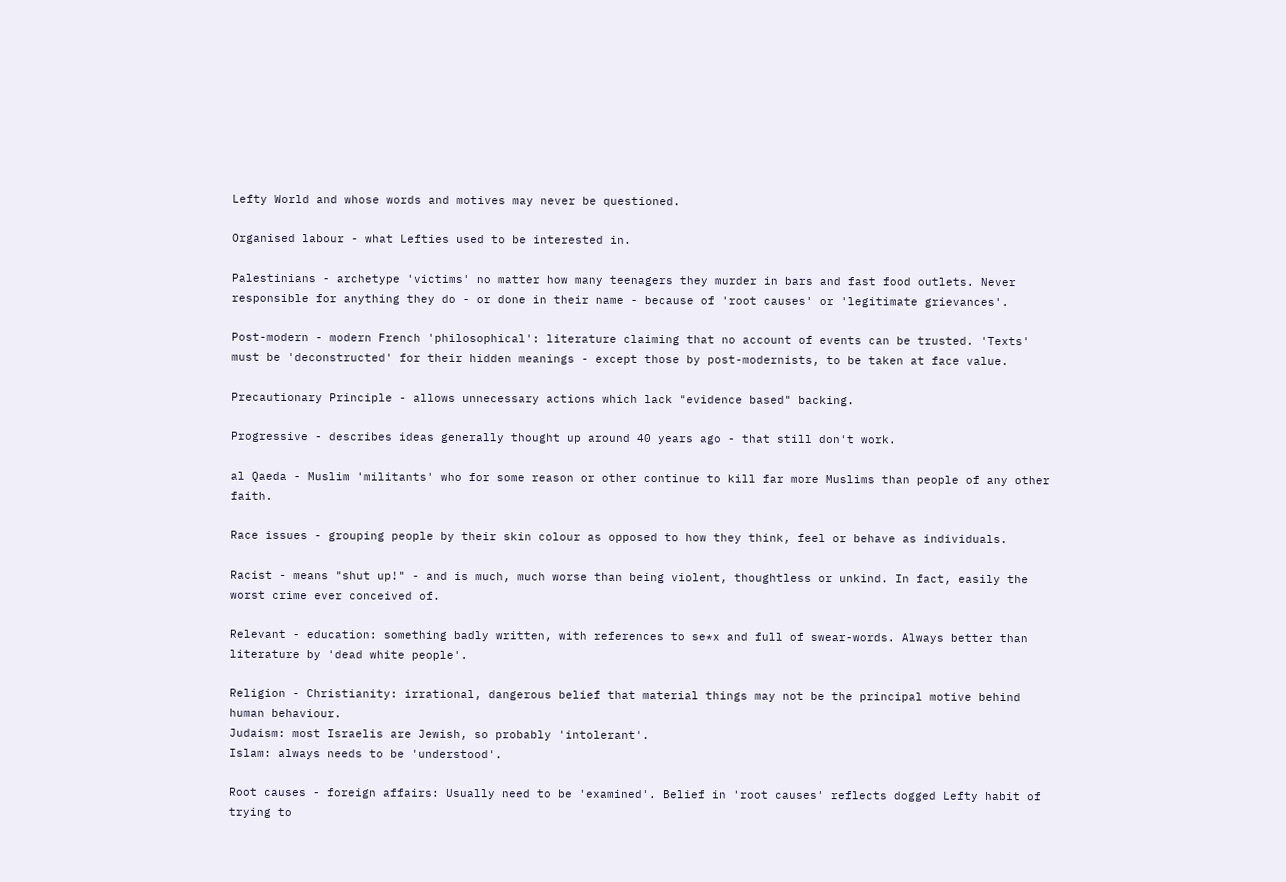Lefty World and whose words and motives may never be questioned.

Organised labour - what Lefties used to be interested in.

Palestinians - archetype 'victims' no matter how many teenagers they murder in bars and fast food outlets. Never responsible for anything they do - or done in their name - because of 'root causes' or 'legitimate grievances'.

Post-modern - modern French 'philosophical': literature claiming that no account of events can be trusted. 'Texts' must be 'deconstructed' for their hidden meanings - except those by post-modernists, to be taken at face value.

Precautionary Principle - allows unnecessary actions which lack "evidence based" backing.

Progressive - describes ideas generally thought up around 40 years ago - that still don't work.

al Qaeda - Muslim 'militants' who for some reason or other continue to kill far more Muslims than people of any other faith.

Race issues - grouping people by their skin colour as opposed to how they think, feel or behave as individuals.

Racist - means "shut up!" - and is much, much worse than being violent, thoughtless or unkind. In fact, easily the worst crime ever conceived of.

Relevant - education: something badly written, with references to se*x and full of swear-words. Always better than literature by 'dead white people'.

Religion - Christianity: irrational, dangerous belief that material things may not be the principal motive behind human behaviour.
Judaism: most Israelis are Jewish, so probably 'intolerant'.
Islam: always needs to be 'understood'.

Root causes - foreign affairs: Usually need to be 'examined'. Belief in 'root causes' reflects dogged Lefty habit of trying to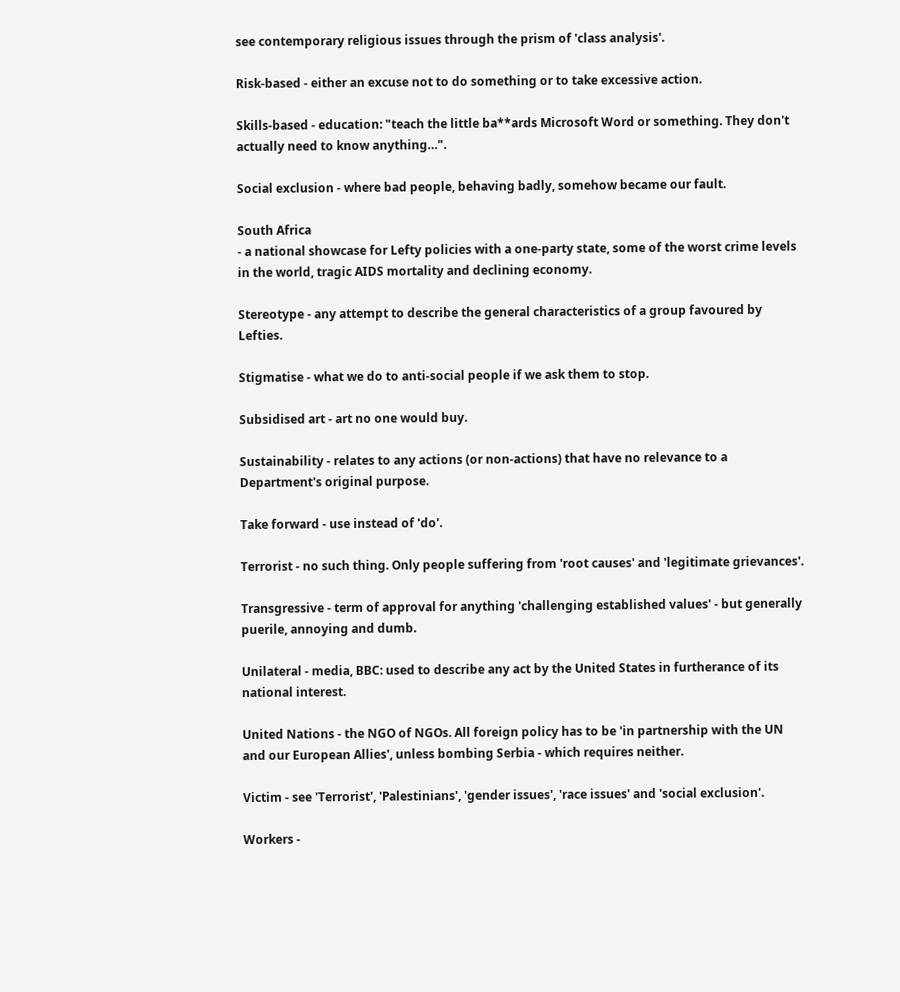see contemporary religious issues through the prism of 'class analysis'.

Risk-based - either an excuse not to do something or to take excessive action.

Skills-based - education: "teach the little ba**ards Microsoft Word or something. They don't actually need to know anything…".

Social exclusion - where bad people, behaving badly, somehow became our fault.

South Africa
- a national showcase for Lefty policies with a one-party state, some of the worst crime levels in the world, tragic AIDS mortality and declining economy.

Stereotype - any attempt to describe the general characteristics of a group favoured by Lefties.

Stigmatise - what we do to anti-social people if we ask them to stop.

Subsidised art - art no one would buy.

Sustainability - relates to any actions (or non-actions) that have no relevance to a Department's original purpose.

Take forward - use instead of 'do'.

Terrorist - no such thing. Only people suffering from 'root causes' and 'legitimate grievances'.

Transgressive - term of approval for anything 'challenging established values' - but generally puerile, annoying and dumb.

Unilateral - media, BBC: used to describe any act by the United States in furtherance of its national interest.

United Nations - the NGO of NGOs. All foreign policy has to be 'in partnership with the UN and our European Allies', unless bombing Serbia - which requires neither.

Victim - see 'Terrorist', 'Palestinians', 'gender issues', 'race issues' and 'social exclusion'.

Workers -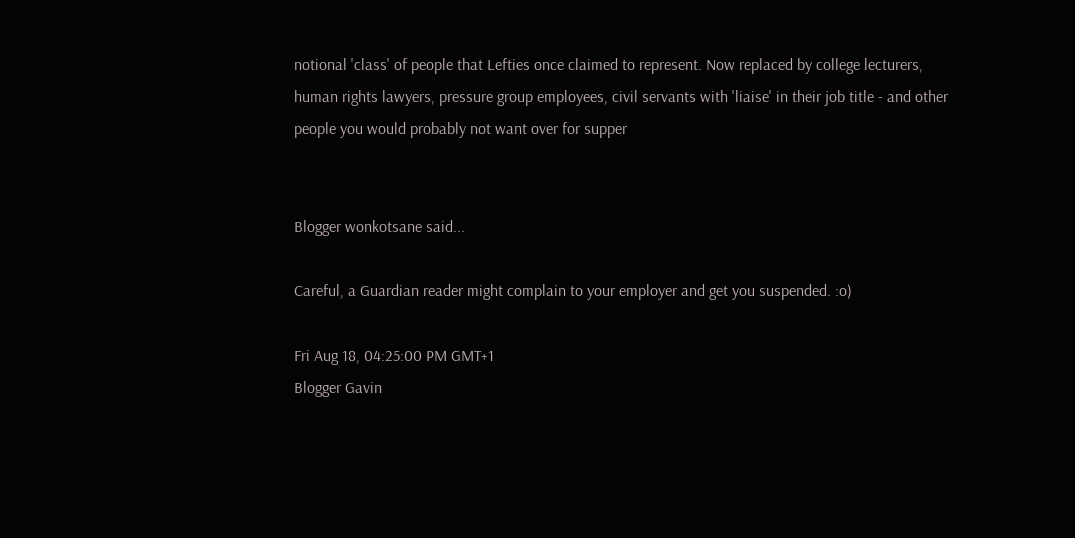notional 'class' of people that Lefties once claimed to represent. Now replaced by college lecturers, human rights lawyers, pressure group employees, civil servants with 'liaise' in their job title - and other people you would probably not want over for supper


Blogger wonkotsane said...

Careful, a Guardian reader might complain to your employer and get you suspended. :o)

Fri Aug 18, 04:25:00 PM GMT+1
Blogger Gavin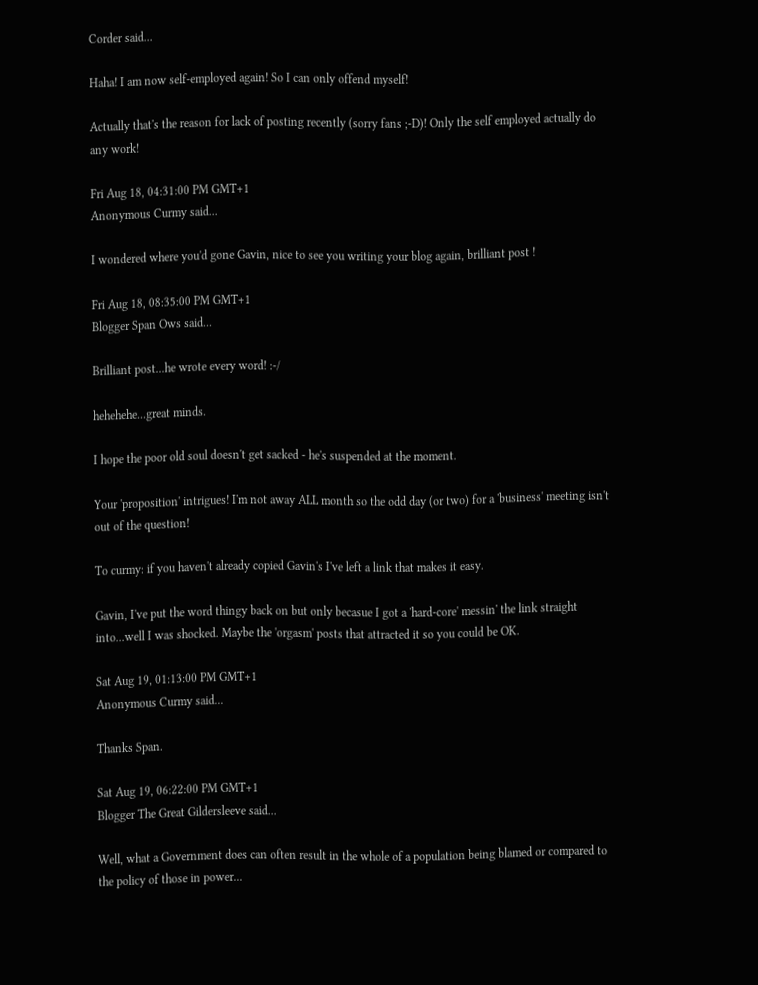Corder said...

Haha! I am now self-employed again! So I can only offend myself!

Actually that's the reason for lack of posting recently (sorry fans ;-D)! Only the self employed actually do any work!

Fri Aug 18, 04:31:00 PM GMT+1
Anonymous Curmy said...

I wondered where you'd gone Gavin, nice to see you writing your blog again, brilliant post !

Fri Aug 18, 08:35:00 PM GMT+1
Blogger Span Ows said...

Brilliant post...he wrote every word! :-/

hehehehe...great minds.

I hope the poor old soul doesn't get sacked - he's suspended at the moment.

Your 'proposition' intrigues! I'm not away ALL month so the odd day (or two) for a 'business' meeting isn't out of the question!

To curmy: if you haven't already copied Gavin's I've left a link that makes it easy.

Gavin, I've put the word thingy back on but only becasue I got a 'hard-core' messin' the link straight into...well I was shocked. Maybe the 'orgasm' posts that attracted it so you could be OK.

Sat Aug 19, 01:13:00 PM GMT+1
Anonymous Curmy said...

Thanks Span.

Sat Aug 19, 06:22:00 PM GMT+1
Blogger The Great Gildersleeve said...

Well, what a Government does can often result in the whole of a population being blamed or compared to the policy of those in power...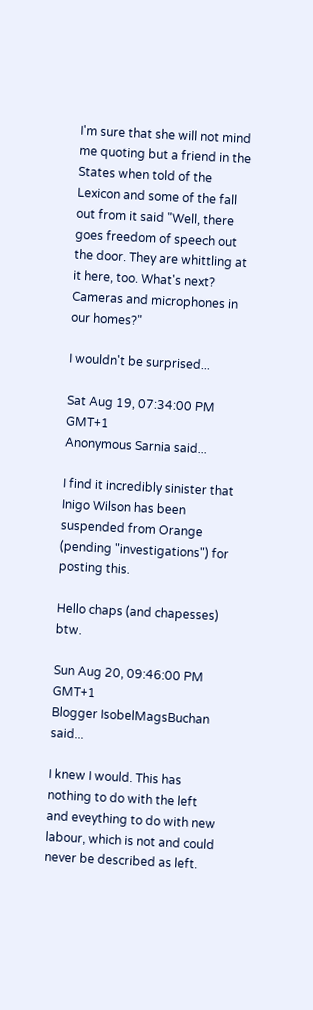I'm sure that she will not mind me quoting but a friend in the States when told of the Lexicon and some of the fall out from it said "Well, there goes freedom of speech out the door. They are whittling at it here, too. What's next? Cameras and microphones in our homes?"

I wouldn't be surprised...

Sat Aug 19, 07:34:00 PM GMT+1
Anonymous Sarnia said...

I find it incredibly sinister that Inigo Wilson has been suspended from Orange (pending "investigations") for posting this.

Hello chaps (and chapesses) btw.

Sun Aug 20, 09:46:00 PM GMT+1
Blogger IsobelMagsBuchan said...

I knew I would. This has nothing to do with the left and eveything to do with new labour, which is not and could never be described as left.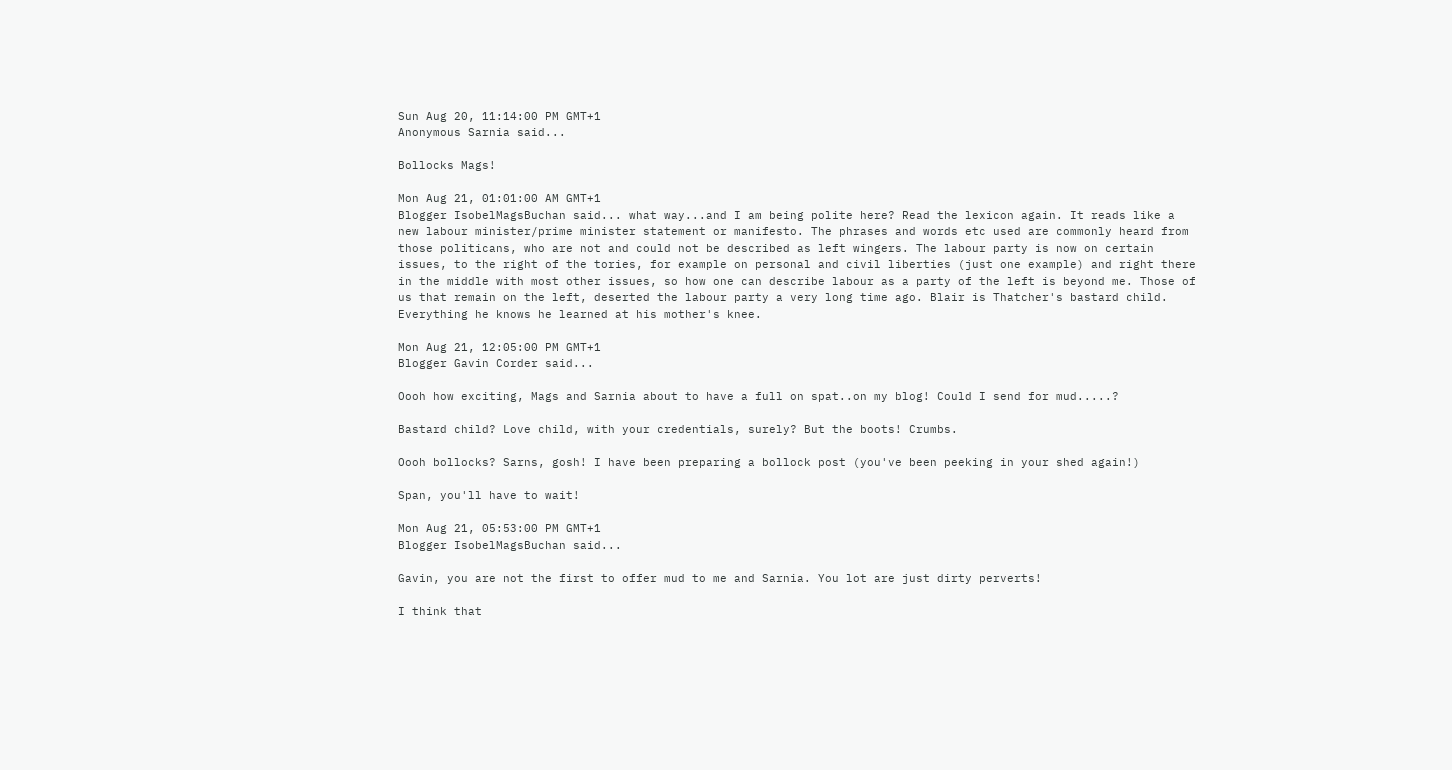Sun Aug 20, 11:14:00 PM GMT+1
Anonymous Sarnia said...

Bollocks Mags!

Mon Aug 21, 01:01:00 AM GMT+1
Blogger IsobelMagsBuchan said... what way...and I am being polite here? Read the lexicon again. It reads like a new labour minister/prime minister statement or manifesto. The phrases and words etc used are commonly heard from those politicans, who are not and could not be described as left wingers. The labour party is now on certain issues, to the right of the tories, for example on personal and civil liberties (just one example) and right there in the middle with most other issues, so how one can describe labour as a party of the left is beyond me. Those of us that remain on the left, deserted the labour party a very long time ago. Blair is Thatcher's bastard child. Everything he knows he learned at his mother's knee.

Mon Aug 21, 12:05:00 PM GMT+1
Blogger Gavin Corder said...

Oooh how exciting, Mags and Sarnia about to have a full on spat..on my blog! Could I send for mud.....?

Bastard child? Love child, with your credentials, surely? But the boots! Crumbs.

Oooh bollocks? Sarns, gosh! I have been preparing a bollock post (you've been peeking in your shed again!)

Span, you'll have to wait!

Mon Aug 21, 05:53:00 PM GMT+1
Blogger IsobelMagsBuchan said...

Gavin, you are not the first to offer mud to me and Sarnia. You lot are just dirty perverts!

I think that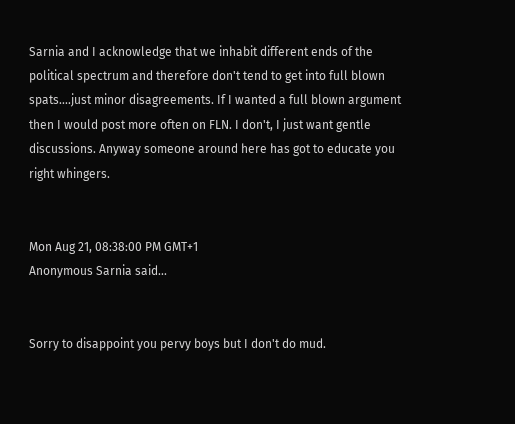Sarnia and I acknowledge that we inhabit different ends of the political spectrum and therefore don't tend to get into full blown spats....just minor disagreements. If I wanted a full blown argument then I would post more often on FLN. I don't, I just want gentle discussions. Anyway someone around here has got to educate you right whingers.


Mon Aug 21, 08:38:00 PM GMT+1
Anonymous Sarnia said...


Sorry to disappoint you pervy boys but I don't do mud.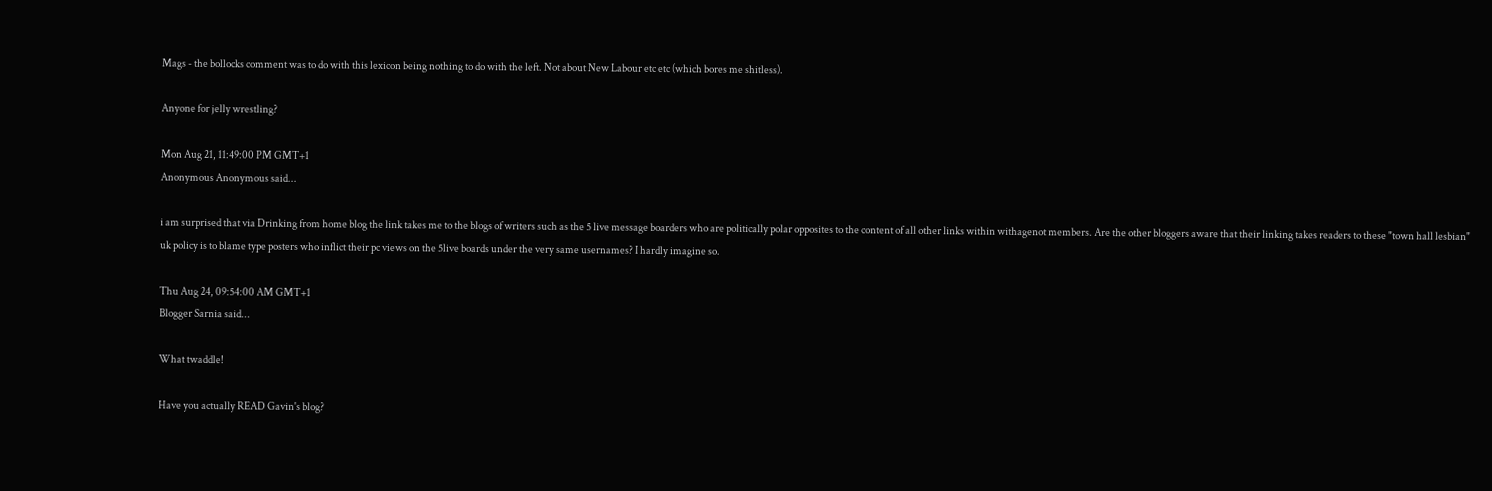Mags - the bollocks comment was to do with this lexicon being nothing to do with the left. Not about New Labour etc etc (which bores me shitless).

Anyone for jelly wrestling?

Mon Aug 21, 11:49:00 PM GMT+1
Anonymous Anonymous said...

i am surprised that via Drinking from home blog the link takes me to the blogs of writers such as the 5 live message boarders who are politically polar opposites to the content of all other links within withagenot members. Are the other bloggers aware that their linking takes readers to these "town hall lesbian" uk policy is to blame type posters who inflict their pc views on the 5live boards under the very same usernames? I hardly imagine so.

Thu Aug 24, 09:54:00 AM GMT+1
Blogger Sarnia said...

What twaddle!

Have you actually READ Gavin's blog?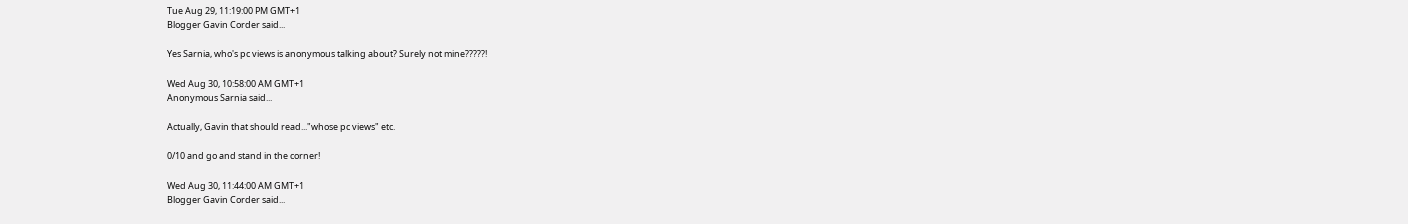Tue Aug 29, 11:19:00 PM GMT+1
Blogger Gavin Corder said...

Yes Sarnia, who's pc views is anonymous talking about? Surely not mine?????!

Wed Aug 30, 10:58:00 AM GMT+1
Anonymous Sarnia said...

Actually, Gavin that should read..."whose pc views" etc.

0/10 and go and stand in the corner!

Wed Aug 30, 11:44:00 AM GMT+1
Blogger Gavin Corder said...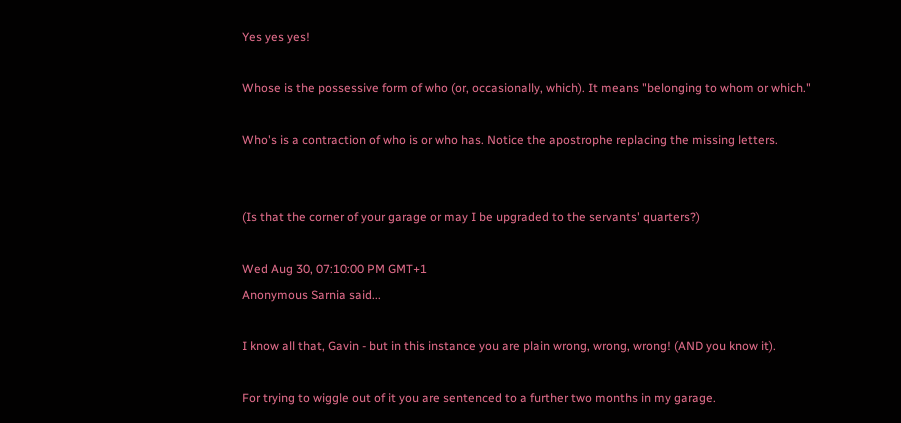Yes yes yes!

Whose is the possessive form of who (or, occasionally, which). It means "belonging to whom or which."

Who's is a contraction of who is or who has. Notice the apostrophe replacing the missing letters.


(Is that the corner of your garage or may I be upgraded to the servants' quarters?)

Wed Aug 30, 07:10:00 PM GMT+1
Anonymous Sarnia said...

I know all that, Gavin - but in this instance you are plain wrong, wrong, wrong! (AND you know it).

For trying to wiggle out of it you are sentenced to a further two months in my garage.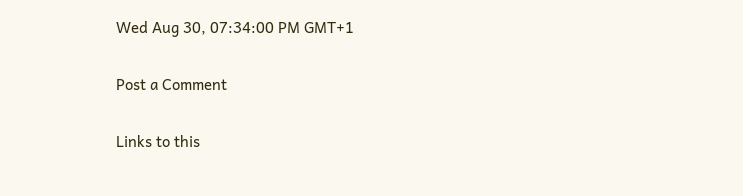Wed Aug 30, 07:34:00 PM GMT+1

Post a Comment

Links to this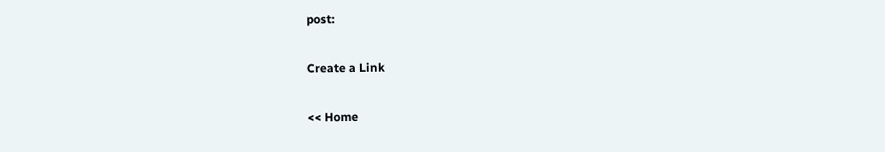post:

Create a Link

<< Home